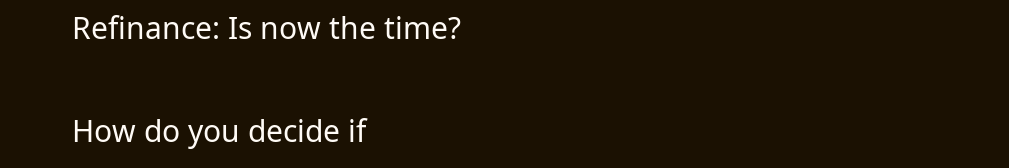Refinance: Is now the time?

How do you decide if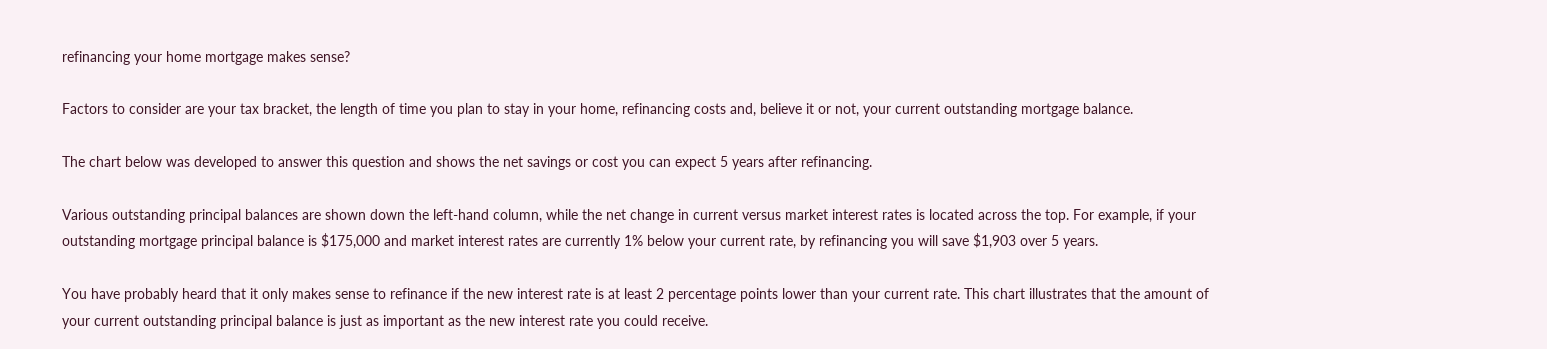refinancing your home mortgage makes sense?

Factors to consider are your tax bracket, the length of time you plan to stay in your home, refinancing costs and, believe it or not, your current outstanding mortgage balance.

The chart below was developed to answer this question and shows the net savings or cost you can expect 5 years after refinancing.

Various outstanding principal balances are shown down the left-hand column, while the net change in current versus market interest rates is located across the top. For example, if your outstanding mortgage principal balance is $175,000 and market interest rates are currently 1% below your current rate, by refinancing you will save $1,903 over 5 years.

You have probably heard that it only makes sense to refinance if the new interest rate is at least 2 percentage points lower than your current rate. This chart illustrates that the amount of your current outstanding principal balance is just as important as the new interest rate you could receive.